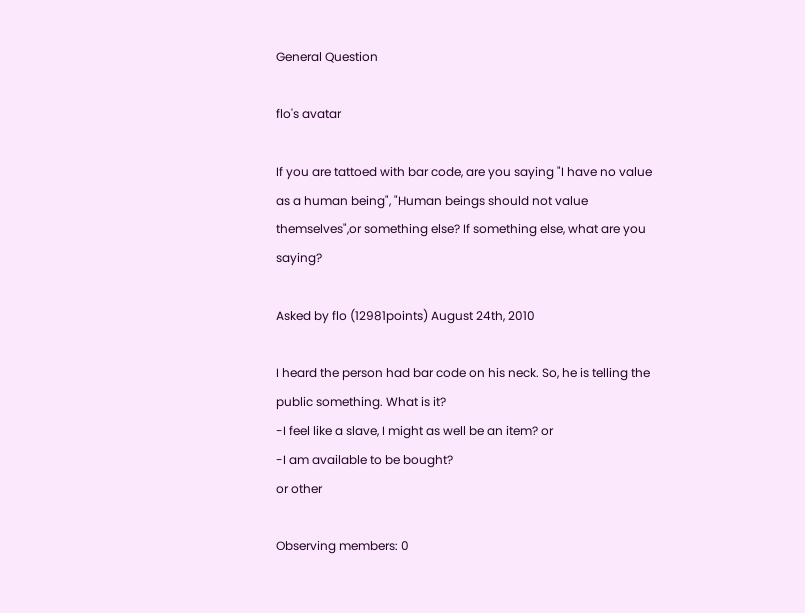General Question

flo's avatar

If you are tattoed with bar code, are you saying "I have no value as a human being", "Human beings should not value themselves",or something else? If something else, what are you saying?

Asked by flo (12981points) August 24th, 2010

I heard the person had bar code on his neck. So, he is telling the public something. What is it?
-I feel like a slave, I might as well be an item? or
-I am available to be bought?
or other

Observing members: 0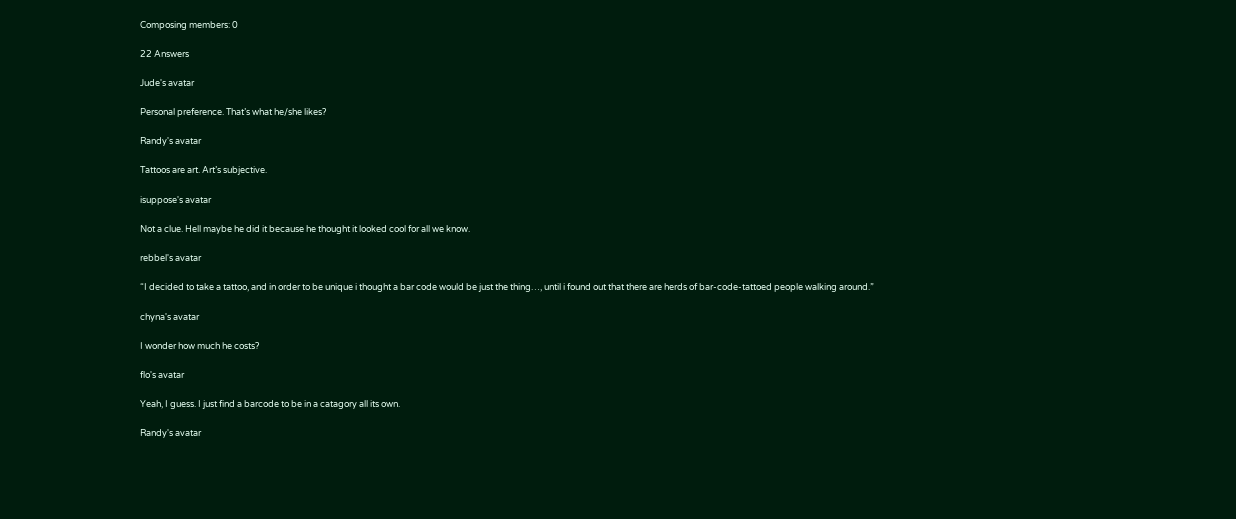Composing members: 0

22 Answers

Jude's avatar

Personal preference. That’s what he/she likes?

Randy's avatar

Tattoos are art. Art’s subjective.

isuppose's avatar

Not a clue. Hell maybe he did it because he thought it looked cool for all we know.

rebbel's avatar

“I decided to take a tattoo, and in order to be unique i thought a bar code would be just the thing…, until i found out that there are herds of bar-code-tattoed people walking around.”

chyna's avatar

I wonder how much he costs?

flo's avatar

Yeah, I guess. I just find a barcode to be in a catagory all its own.

Randy's avatar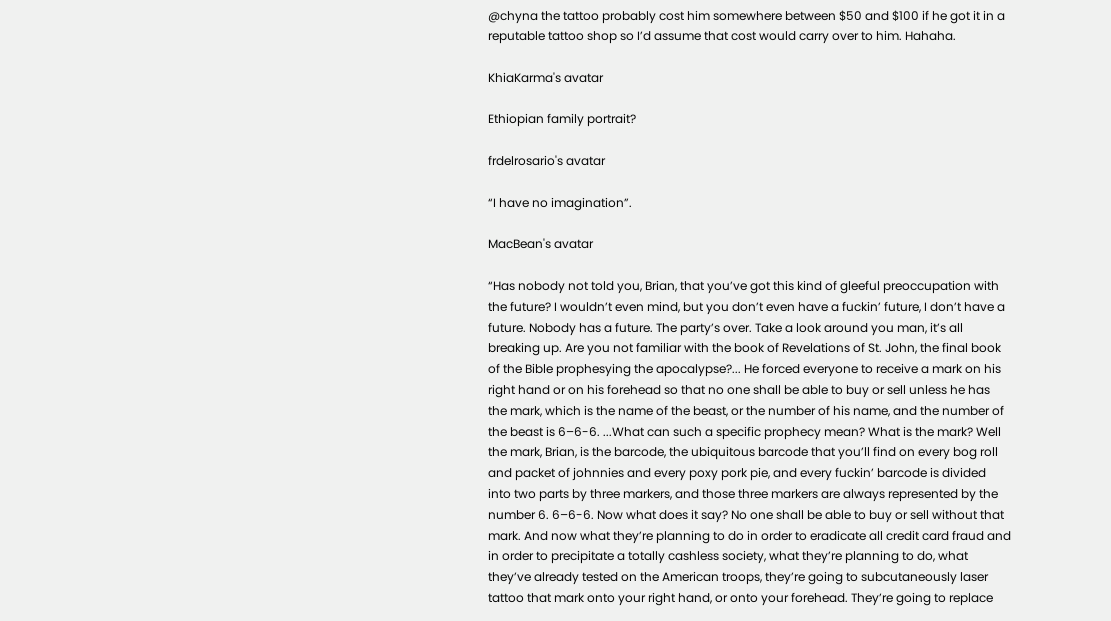@chyna the tattoo probably cost him somewhere between $50 and $100 if he got it in a reputable tattoo shop so I’d assume that cost would carry over to him. Hahaha.

KhiaKarma's avatar

Ethiopian family portrait?

frdelrosario's avatar

“I have no imagination”.

MacBean's avatar

“Has nobody not told you, Brian, that you’ve got this kind of gleeful preoccupation with the future? I wouldn’t even mind, but you don’t even have a fuckin’ future, I don’t have a future. Nobody has a future. The party’s over. Take a look around you man, it’s all breaking up. Are you not familiar with the book of Revelations of St. John, the final book of the Bible prophesying the apocalypse?... He forced everyone to receive a mark on his right hand or on his forehead so that no one shall be able to buy or sell unless he has the mark, which is the name of the beast, or the number of his name, and the number of the beast is 6–6-6. ...What can such a specific prophecy mean? What is the mark? Well the mark, Brian, is the barcode, the ubiquitous barcode that you’ll find on every bog roll and packet of johnnies and every poxy pork pie, and every fuckin’ barcode is divided into two parts by three markers, and those three markers are always represented by the number 6. 6–6-6. Now what does it say? No one shall be able to buy or sell without that mark. And now what they’re planning to do in order to eradicate all credit card fraud and in order to precipitate a totally cashless society, what they’re planning to do, what they’ve already tested on the American troops, they’re going to subcutaneously laser tattoo that mark onto your right hand, or onto your forehead. They’re going to replace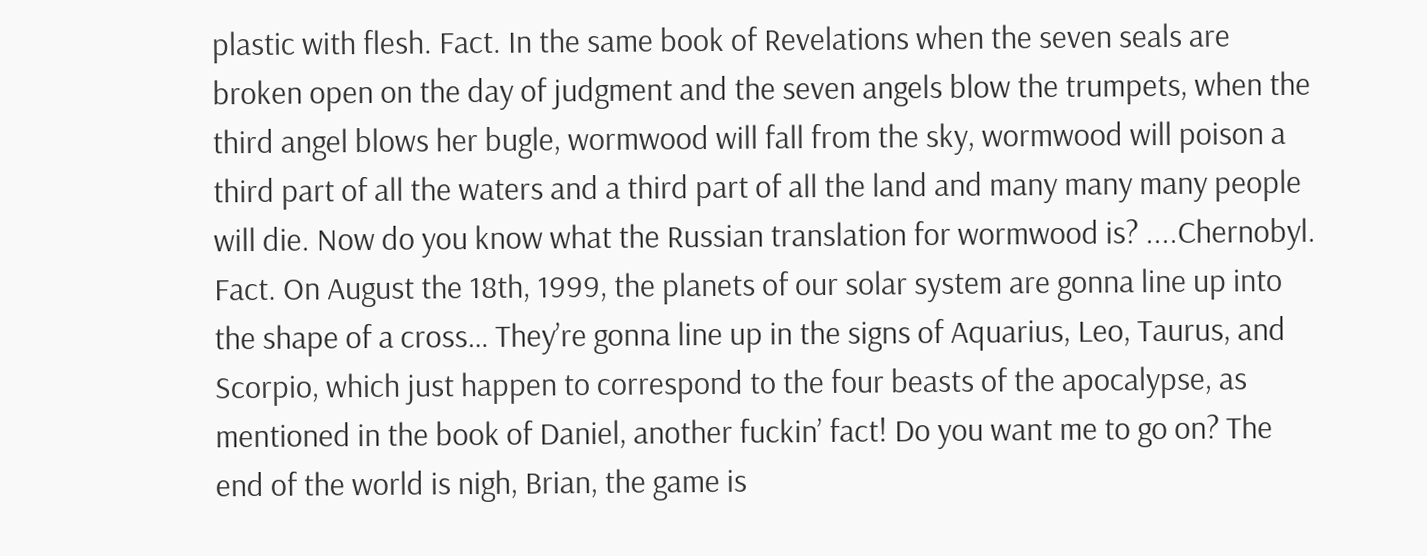plastic with flesh. Fact. In the same book of Revelations when the seven seals are broken open on the day of judgment and the seven angels blow the trumpets, when the third angel blows her bugle, wormwood will fall from the sky, wormwood will poison a third part of all the waters and a third part of all the land and many many many people will die. Now do you know what the Russian translation for wormwood is? ....Chernobyl. Fact. On August the 18th, 1999, the planets of our solar system are gonna line up into the shape of a cross… They’re gonna line up in the signs of Aquarius, Leo, Taurus, and Scorpio, which just happen to correspond to the four beasts of the apocalypse, as mentioned in the book of Daniel, another fuckin’ fact! Do you want me to go on? The end of the world is nigh, Brian, the game is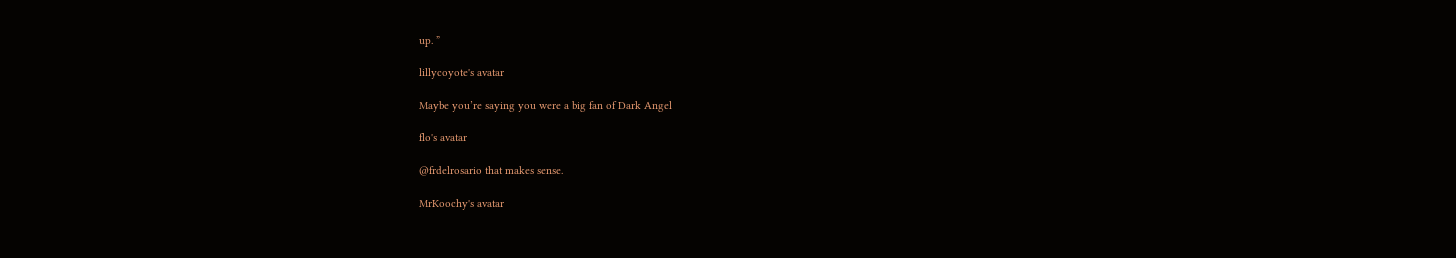up. ”

lillycoyote's avatar

Maybe you’re saying you were a big fan of Dark Angel

flo's avatar

@frdelrosario that makes sense.

MrKoochy's avatar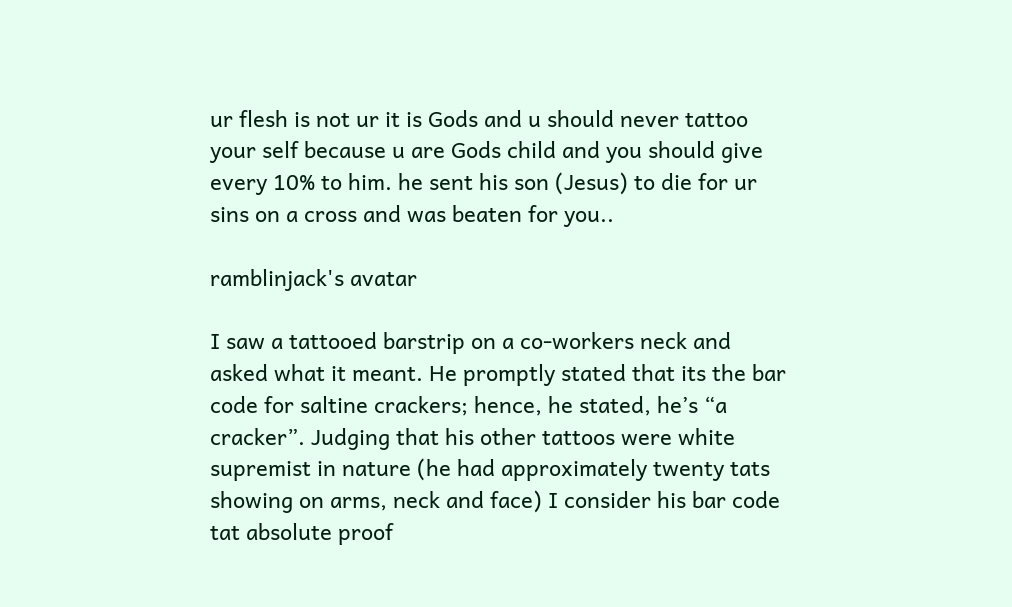ur flesh is not ur it is Gods and u should never tattoo your self because u are Gods child and you should give every 10% to him. he sent his son (Jesus) to die for ur sins on a cross and was beaten for you..

ramblinjack's avatar

I saw a tattooed barstrip on a co-workers neck and asked what it meant. He promptly stated that its the bar code for saltine crackers; hence, he stated, he’s “a cracker”. Judging that his other tattoos were white supremist in nature (he had approximately twenty tats showing on arms, neck and face) I consider his bar code tat absolute proof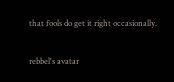that fools do get it right occasionally.

rebbel's avatar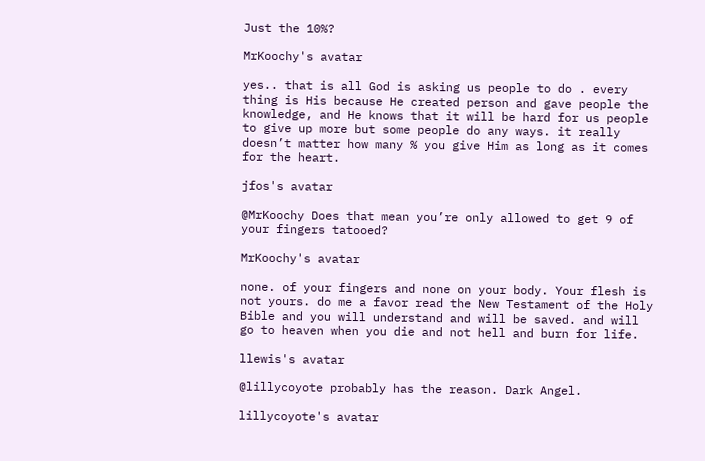Just the 10%?

MrKoochy's avatar

yes.. that is all God is asking us people to do . every thing is His because He created person and gave people the knowledge, and He knows that it will be hard for us people to give up more but some people do any ways. it really doesn’t matter how many % you give Him as long as it comes for the heart.

jfos's avatar

@MrKoochy Does that mean you’re only allowed to get 9 of your fingers tatooed?

MrKoochy's avatar

none. of your fingers and none on your body. Your flesh is not yours. do me a favor read the New Testament of the Holy Bible and you will understand and will be saved. and will go to heaven when you die and not hell and burn for life.

llewis's avatar

@lillycoyote probably has the reason. Dark Angel.

lillycoyote's avatar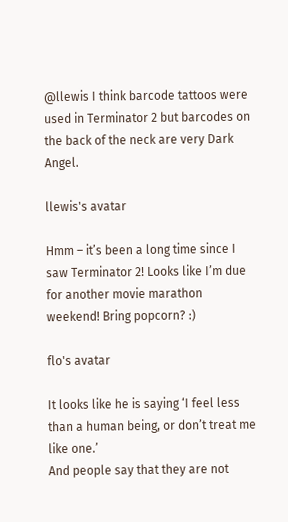@llewis I think barcode tattoos were used in Terminator 2 but barcodes on the back of the neck are very Dark Angel.

llewis's avatar

Hmm – it’s been a long time since I saw Terminator 2! Looks like I’m due for another movie marathon weekend! Bring popcorn? :)

flo's avatar

It looks like he is saying ‘I feel less than a human being, or don’t treat me like one.’
And people say that they are not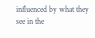influenced by what they see in the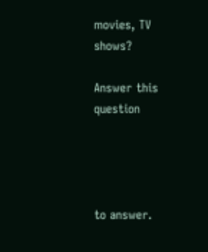movies, TV shows?

Answer this question




to answer.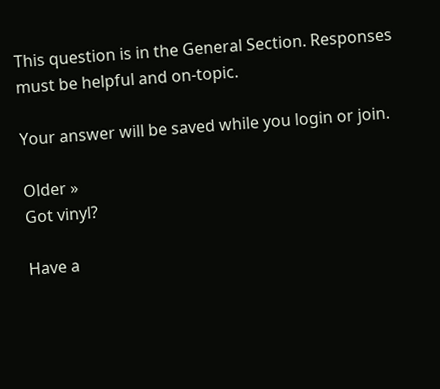This question is in the General Section. Responses must be helpful and on-topic.

Your answer will be saved while you login or join.

Older »
Got vinyl?

Have a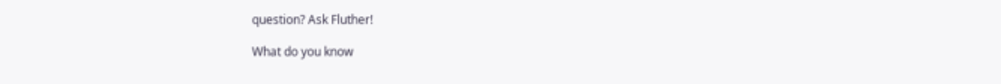question? Ask Fluther!

What do you know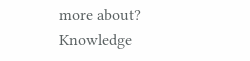more about?
Knowledge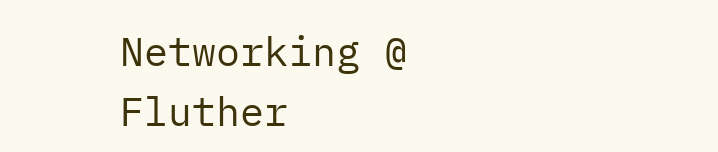Networking @ Fluther